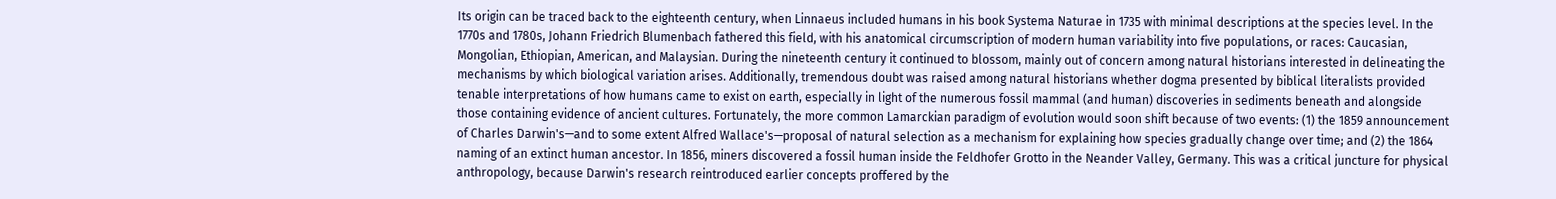Its origin can be traced back to the eighteenth century, when Linnaeus included humans in his book Systema Naturae in 1735 with minimal descriptions at the species level. In the 1770s and 1780s, Johann Friedrich Blumenbach fathered this field, with his anatomical circumscription of modern human variability into five populations, or races: Caucasian, Mongolian, Ethiopian, American, and Malaysian. During the nineteenth century it continued to blossom, mainly out of concern among natural historians interested in delineating the mechanisms by which biological variation arises. Additionally, tremendous doubt was raised among natural historians whether dogma presented by biblical literalists provided tenable interpretations of how humans came to exist on earth, especially in light of the numerous fossil mammal (and human) discoveries in sediments beneath and alongside those containing evidence of ancient cultures. Fortunately, the more common Lamarckian paradigm of evolution would soon shift because of two events: (1) the 1859 announcement of Charles Darwin's—and to some extent Alfred Wallace's—proposal of natural selection as a mechanism for explaining how species gradually change over time; and (2) the 1864 naming of an extinct human ancestor. In 1856, miners discovered a fossil human inside the Feldhofer Grotto in the Neander Valley, Germany. This was a critical juncture for physical anthropology, because Darwin's research reintroduced earlier concepts proffered by the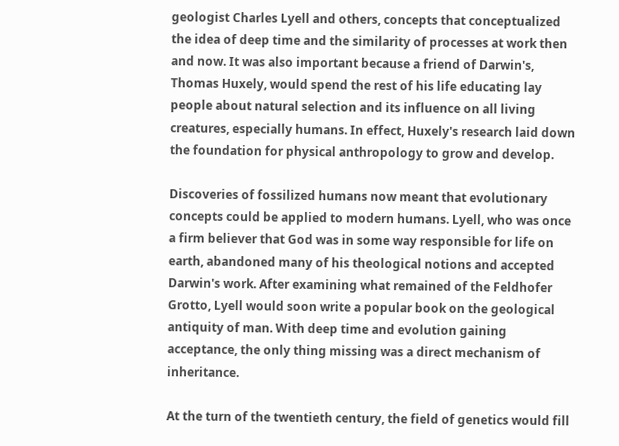geologist Charles Lyell and others, concepts that conceptualized the idea of deep time and the similarity of processes at work then and now. It was also important because a friend of Darwin's, Thomas Huxely, would spend the rest of his life educating lay people about natural selection and its influence on all living creatures, especially humans. In effect, Huxely's research laid down the foundation for physical anthropology to grow and develop.

Discoveries of fossilized humans now meant that evolutionary concepts could be applied to modern humans. Lyell, who was once a firm believer that God was in some way responsible for life on earth, abandoned many of his theological notions and accepted Darwin's work. After examining what remained of the Feldhofer Grotto, Lyell would soon write a popular book on the geological antiquity of man. With deep time and evolution gaining acceptance, the only thing missing was a direct mechanism of inheritance.

At the turn of the twentieth century, the field of genetics would fill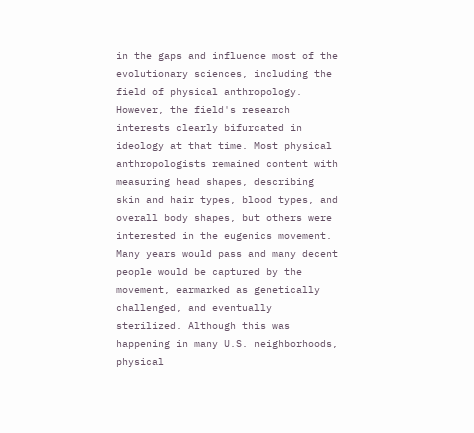in the gaps and influence most of the evolutionary sciences, including the field of physical anthropology. However, the field's research interests clearly bifurcated in ideology at that time. Most physical anthropologists remained content with measuring head shapes, describing skin and hair types, blood types, and overall body shapes, but others were interested in the eugenics movement. Many years would pass and many decent people would be captured by the movement, earmarked as genetically challenged, and eventually sterilized. Although this was happening in many U.S. neighborhoods, physical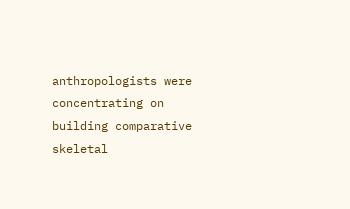anthropologists were concentrating on building comparative skeletal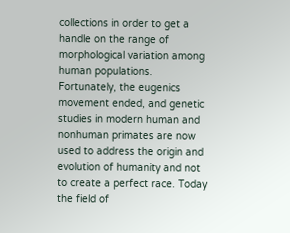collections in order to get a handle on the range of morphological variation among human populations. Fortunately, the eugenics movement ended, and genetic studies in modern human and nonhuman primates are now used to address the origin and evolution of humanity and not to create a perfect race. Today the field of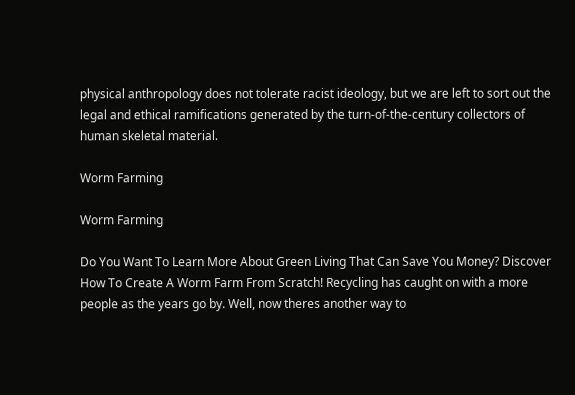physical anthropology does not tolerate racist ideology, but we are left to sort out the legal and ethical ramifications generated by the turn-of-the-century collectors of human skeletal material.

Worm Farming

Worm Farming

Do You Want To Learn More About Green Living That Can Save You Money? Discover How To Create A Worm Farm From Scratch! Recycling has caught on with a more people as the years go by. Well, now theres another way to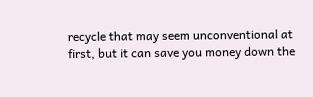recycle that may seem unconventional at first, but it can save you money down the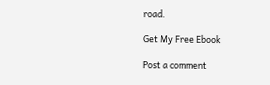road.

Get My Free Ebook

Post a comment